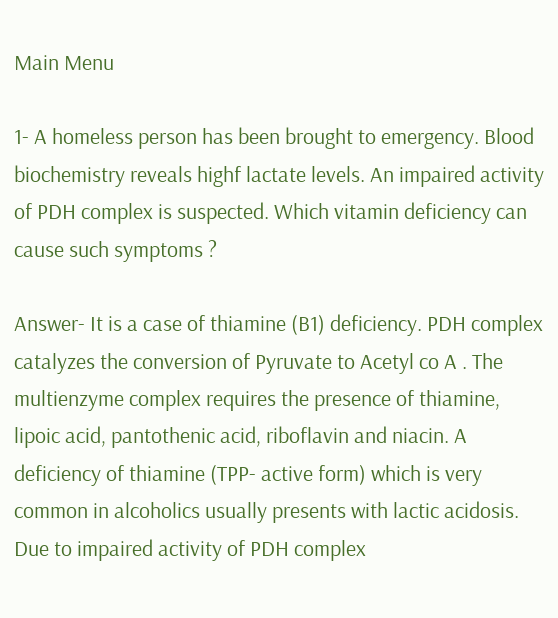Main Menu

1- A homeless person has been brought to emergency. Blood biochemistry reveals highf lactate levels. An impaired activity of PDH complex is suspected. Which vitamin deficiency can cause such symptoms ?

Answer- It is a case of thiamine (B1) deficiency. PDH complex catalyzes the conversion of Pyruvate to Acetyl co A . The multienzyme complex requires the presence of thiamine, lipoic acid, pantothenic acid, riboflavin and niacin. A deficiency of thiamine (TPP- active form) which is very common in alcoholics usually presents with lactic acidosis. Due to impaired activity of PDH complex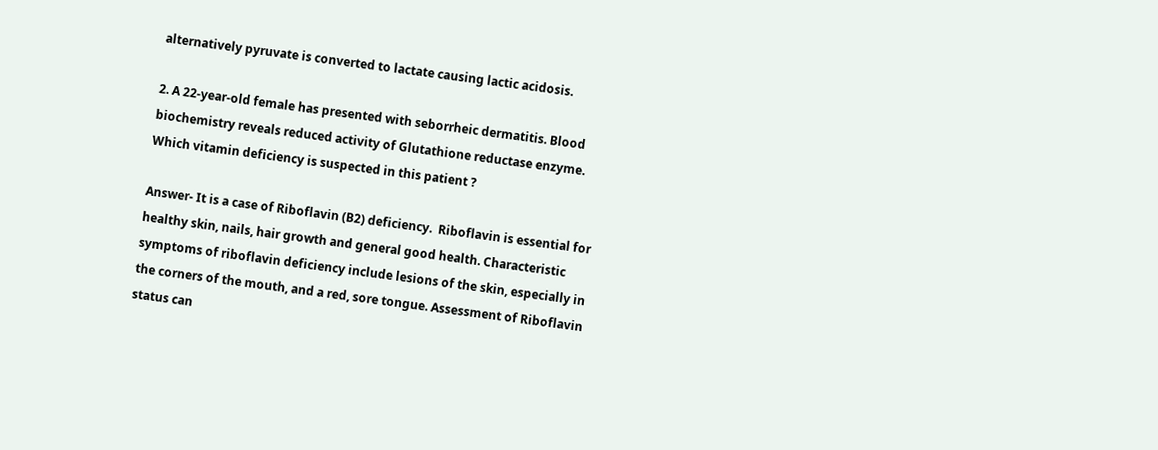alternatively pyruvate is converted to lactate causing lactic acidosis.

2. A 22-year-old female has presented with seborrheic dermatitis. Blood biochemistry reveals reduced activity of Glutathione reductase enzyme. Which vitamin deficiency is suspected in this patient ?

Answer- It is a case of Riboflavin (B2) deficiency.  Riboflavin is essential for healthy skin, nails, hair growth and general good health. Characteristic symptoms of riboflavin deficiency include lesions of the skin, especially in the corners of the mouth, and a red, sore tongue. Assessment of Riboflavin status can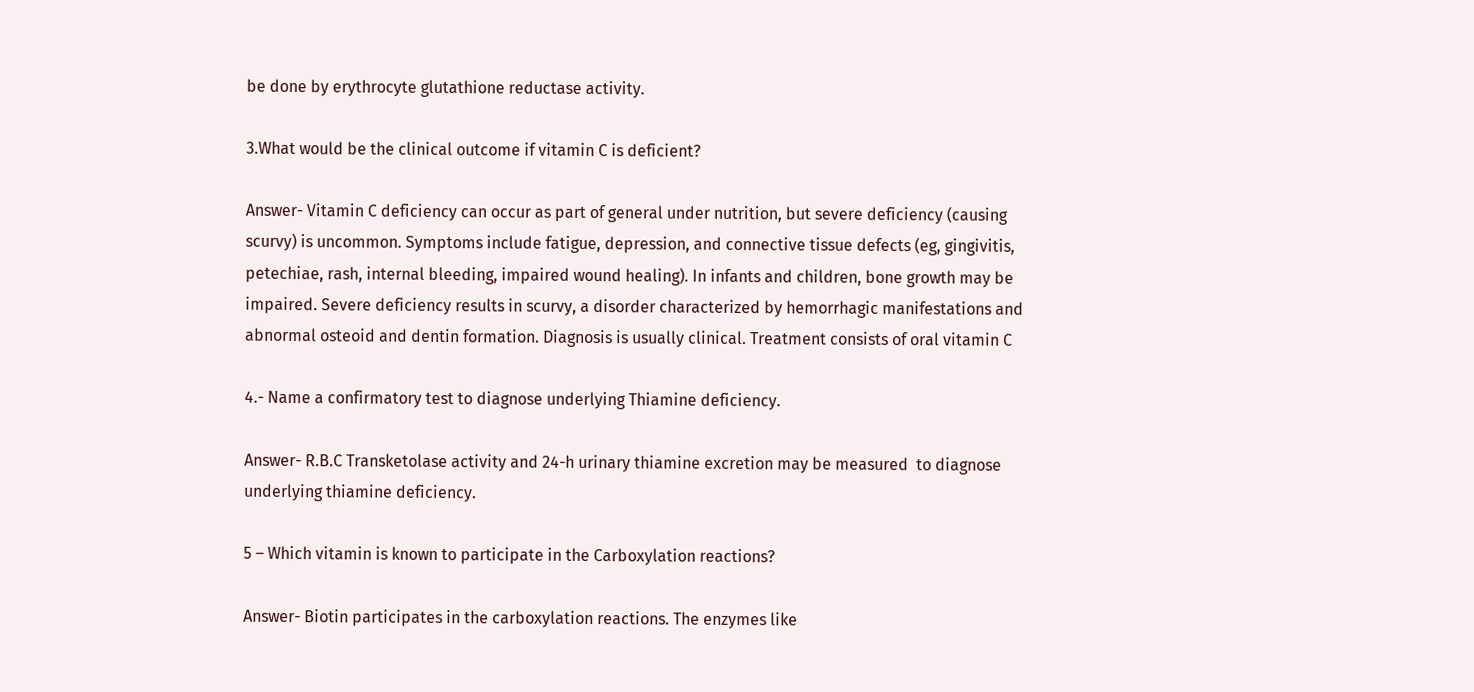be done by erythrocyte glutathione reductase activity.

3.What would be the clinical outcome if vitamin C is deficient?

Answer- Vitamin C deficiency can occur as part of general under nutrition, but severe deficiency (causing scurvy) is uncommon. Symptoms include fatigue, depression, and connective tissue defects (eg, gingivitis, petechiae, rash, internal bleeding, impaired wound healing). In infants and children, bone growth may be impaired. Severe deficiency results in scurvy, a disorder characterized by hemorrhagic manifestations and abnormal osteoid and dentin formation. Diagnosis is usually clinical. Treatment consists of oral vitamin C

4.- Name a confirmatory test to diagnose underlying Thiamine deficiency.

Answer- R.B.C Transketolase activity and 24-h urinary thiamine excretion may be measured  to diagnose underlying thiamine deficiency.

5 – Which vitamin is known to participate in the Carboxylation reactions?

Answer- Biotin participates in the carboxylation reactions. The enzymes like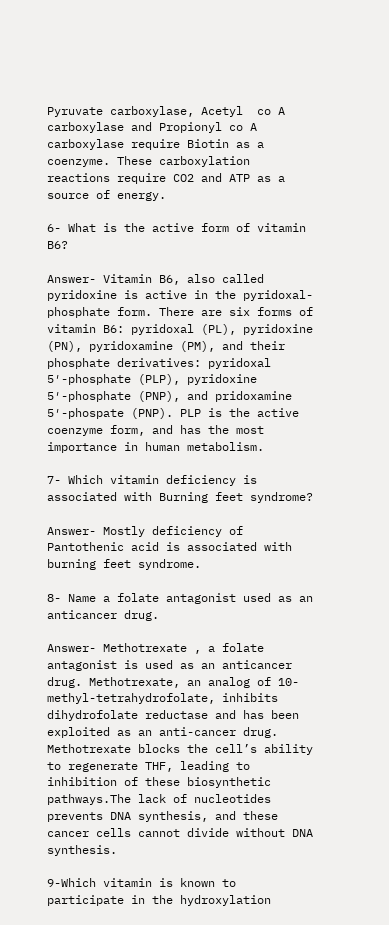Pyruvate carboxylase, Acetyl  co A carboxylase and Propionyl co A carboxylase require Biotin as a coenzyme. These carboxylation reactions require CO2 and ATP as a source of energy.

6- What is the active form of vitamin B6?

Answer- Vitamin B6, also called pyridoxine is active in the pyridoxal-phosphate form. There are six forms of vitamin B6: pyridoxal (PL), pyridoxine (PN), pyridoxamine (PM), and their phosphate derivatives: pyridoxal 5′-phosphate (PLP), pyridoxine 5′-phosphate (PNP), and pridoxamine 5′-phospate (PNP). PLP is the active coenzyme form, and has the most importance in human metabolism.

7- Which vitamin deficiency is associated with Burning feet syndrome?

Answer- Mostly deficiency of Pantothenic acid is associated with burning feet syndrome.

8- Name a folate antagonist used as an anticancer drug.

Answer- Methotrexate , a folate antagonist is used as an anticancer drug. Methotrexate, an analog of 10-methyl-tetrahydrofolate, inhibits dihydrofolate reductase and has been exploited as an anti-cancer drug. Methotrexate blocks the cell’s ability to regenerate THF, leading to inhibition of these biosynthetic pathways.The lack of nucleotides prevents DNA synthesis, and these cancer cells cannot divide without DNA synthesis.

9-Which vitamin is known to participate in the hydroxylation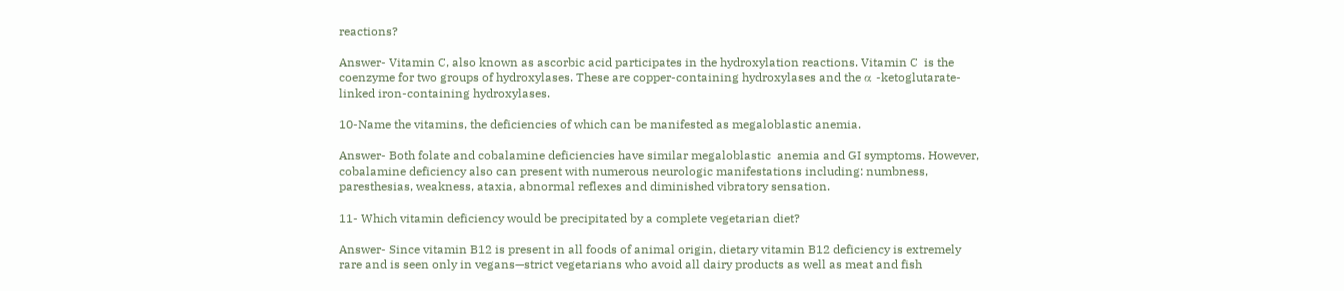reactions?

Answer- Vitamin C, also known as ascorbic acid participates in the hydroxylation reactions. Vitamin C  is the coenzyme for two groups of hydroxylases. These are copper-containing hydroxylases and the α -ketoglutarate-linked iron-containing hydroxylases.

10-Name the vitamins, the deficiencies of which can be manifested as megaloblastic anemia.

Answer- Both folate and cobalamine deficiencies have similar megaloblastic  anemia and GI symptoms. However, cobalamine deficiency also can present with numerous neurologic manifestations including: numbness, paresthesias, weakness, ataxia, abnormal reflexes and diminished vibratory sensation.

11- Which vitamin deficiency would be precipitated by a complete vegetarian diet?

Answer- Since vitamin B12 is present in all foods of animal origin, dietary vitamin B12 deficiency is extremely rare and is seen only in vegans—strict vegetarians who avoid all dairy products as well as meat and fish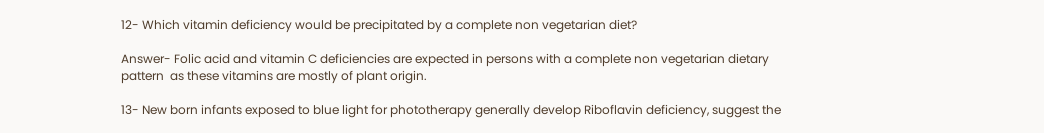12- Which vitamin deficiency would be precipitated by a complete non vegetarian diet?

Answer- Folic acid and vitamin C deficiencies are expected in persons with a complete non vegetarian dietary pattern  as these vitamins are mostly of plant origin.

13- New born infants exposed to blue light for phototherapy generally develop Riboflavin deficiency, suggest the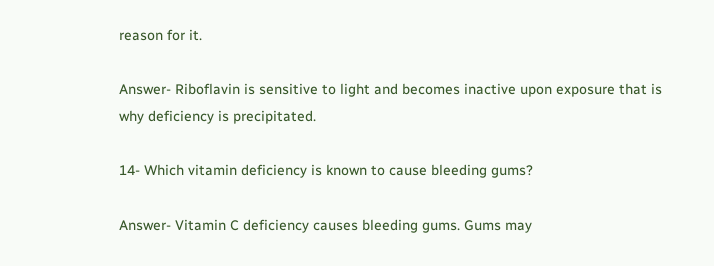reason for it.

Answer- Riboflavin is sensitive to light and becomes inactive upon exposure that is why deficiency is precipitated.

14- Which vitamin deficiency is known to cause bleeding gums?

Answer- Vitamin C deficiency causes bleeding gums. Gums may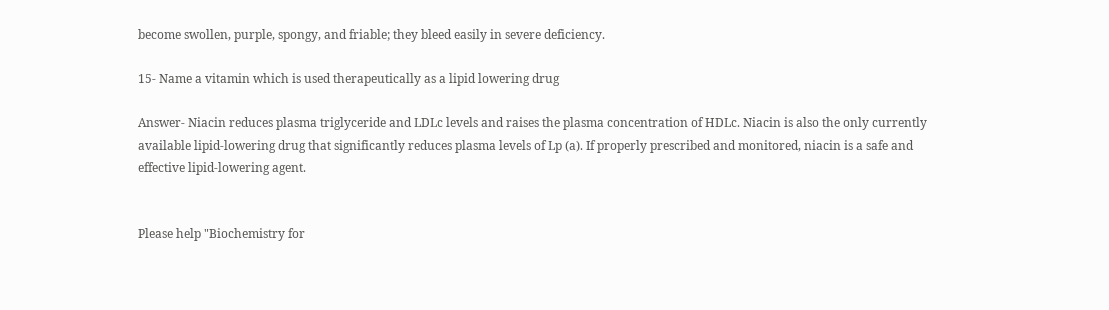become swollen, purple, spongy, and friable; they bleed easily in severe deficiency.

15- Name a vitamin which is used therapeutically as a lipid lowering drug

Answer- Niacin reduces plasma triglyceride and LDLc levels and raises the plasma concentration of HDLc. Niacin is also the only currently available lipid-lowering drug that significantly reduces plasma levels of Lp (a). If properly prescribed and monitored, niacin is a safe and effective lipid-lowering agent.


Please help "Biochemistry for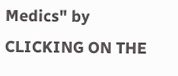Medics" by CLICKING ON THE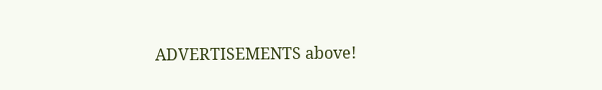ADVERTISEMENTS above!